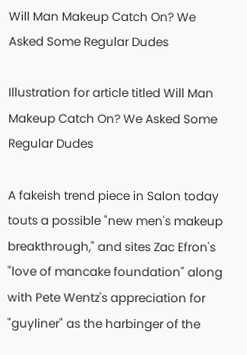Will Man Makeup Catch On? We Asked Some Regular Dudes

Illustration for article titled Will Man Makeup Catch On? We Asked Some Regular Dudes

A fakeish trend piece in Salon today touts a possible "new men's makeup breakthrough," and sites Zac Efron's "love of mancake foundation" along with Pete Wentz's appreciation for "guyliner" as the harbinger of the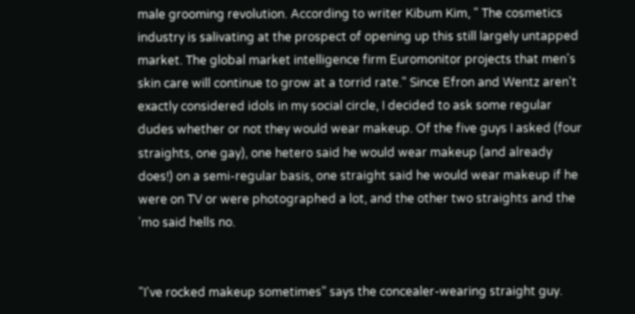male grooming revolution. According to writer Kibum Kim, " The cosmetics industry is salivating at the prospect of opening up this still largely untapped market. The global market intelligence firm Euromonitor projects that men's skin care will continue to grow at a torrid rate." Since Efron and Wentz aren't exactly considered idols in my social circle, I decided to ask some regular dudes whether or not they would wear makeup. Of the five guys I asked (four straights, one gay), one hetero said he would wear makeup (and already does!) on a semi-regular basis, one straight said he would wear makeup if he were on TV or were photographed a lot, and the other two straights and the 'mo said hells no.


"I've rocked makeup sometimes" says the concealer-wearing straight guy.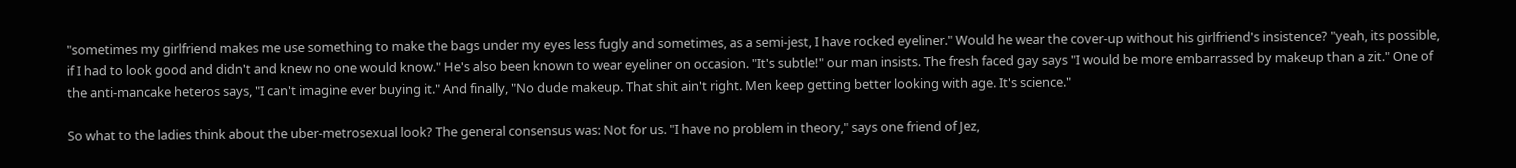"sometimes my girlfriend makes me use something to make the bags under my eyes less fugly and sometimes, as a semi-jest, I have rocked eyeliner." Would he wear the cover-up without his girlfriend's insistence? "yeah, its possible, if I had to look good and didn't and knew no one would know." He's also been known to wear eyeliner on occasion. "It's subtle!" our man insists. The fresh faced gay says "I would be more embarrassed by makeup than a zit." One of the anti-mancake heteros says, "I can't imagine ever buying it." And finally, "No dude makeup. That shit ain't right. Men keep getting better looking with age. It's science."

So what to the ladies think about the uber-metrosexual look? The general consensus was: Not for us. "I have no problem in theory," says one friend of Jez,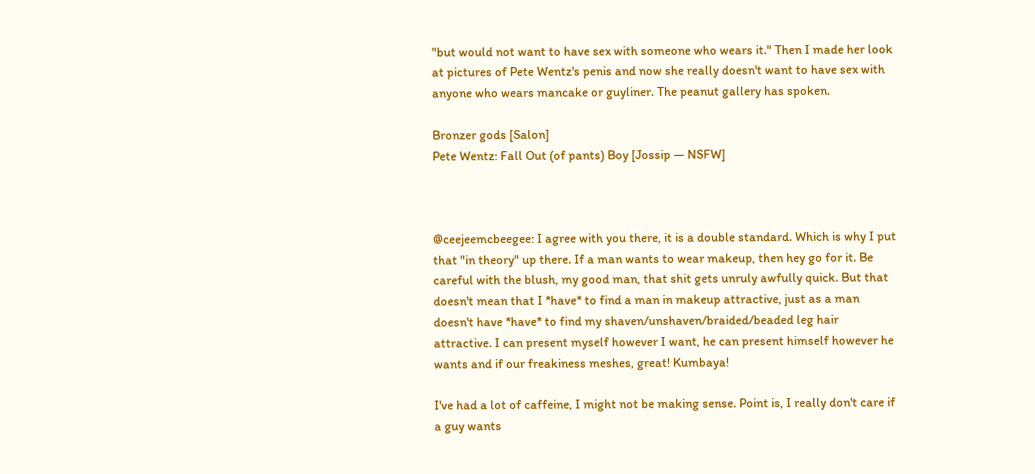"but would not want to have sex with someone who wears it." Then I made her look at pictures of Pete Wentz's penis and now she really doesn't want to have sex with anyone who wears mancake or guyliner. The peanut gallery has spoken.

Bronzer gods [Salon]
Pete Wentz: Fall Out (of pants) Boy [Jossip — NSFW]



@ceejeemcbeegee: I agree with you there, it is a double standard. Which is why I put that "in theory" up there. If a man wants to wear makeup, then hey go for it. Be careful with the blush, my good man, that shit gets unruly awfully quick. But that doesn't mean that I *have* to find a man in makeup attractive, just as a man doesn't have *have* to find my shaven/unshaven/braided/beaded leg hair attractive. I can present myself however I want, he can present himself however he wants and if our freakiness meshes, great! Kumbaya!

I've had a lot of caffeine, I might not be making sense. Point is, I really don't care if a guy wants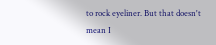to rock eyeliner. But that doesn't mean I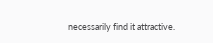necessarily find it attractive.